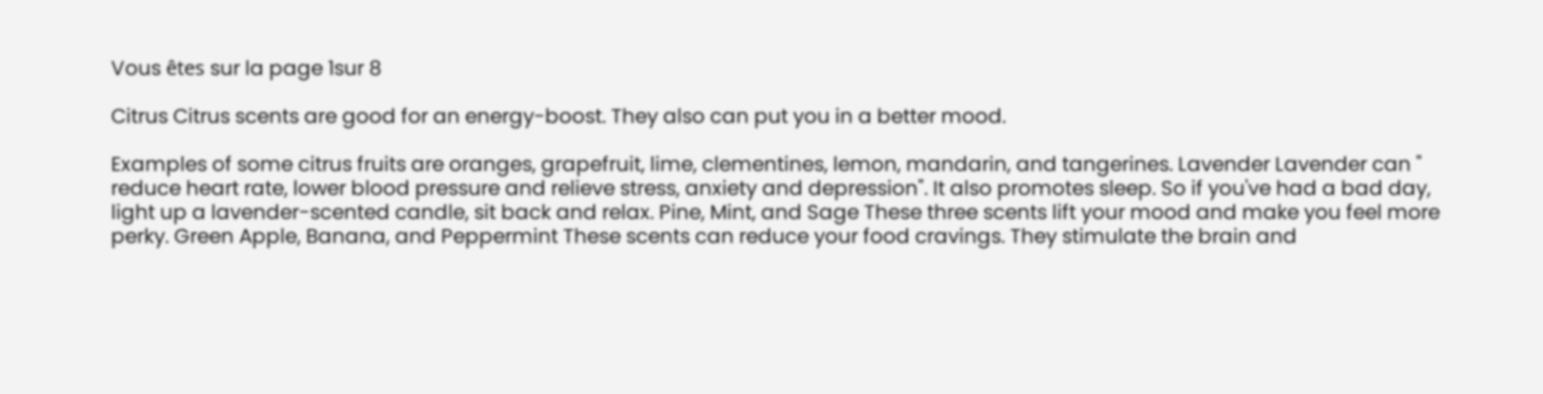Vous êtes sur la page 1sur 8

Citrus Citrus scents are good for an energy-boost. They also can put you in a better mood.

Examples of some citrus fruits are oranges, grapefruit, lime, clementines, lemon, mandarin, and tangerines. Lavender Lavender can " reduce heart rate, lower blood pressure and relieve stress, anxiety and depression". It also promotes sleep. So if you've had a bad day, light up a lavender-scented candle, sit back and relax. Pine, Mint, and Sage These three scents lift your mood and make you feel more perky. Green Apple, Banana, and Peppermint These scents can reduce your food cravings. They stimulate the brain and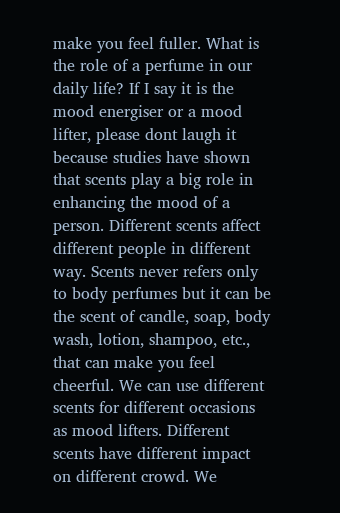make you feel fuller. What is the role of a perfume in our daily life? If I say it is the mood energiser or a mood lifter, please dont laugh it because studies have shown that scents play a big role in enhancing the mood of a person. Different scents affect different people in different way. Scents never refers only to body perfumes but it can be the scent of candle, soap, body wash, lotion, shampoo, etc., that can make you feel cheerful. We can use different scents for different occasions as mood lifters. Different scents have different impact on different crowd. We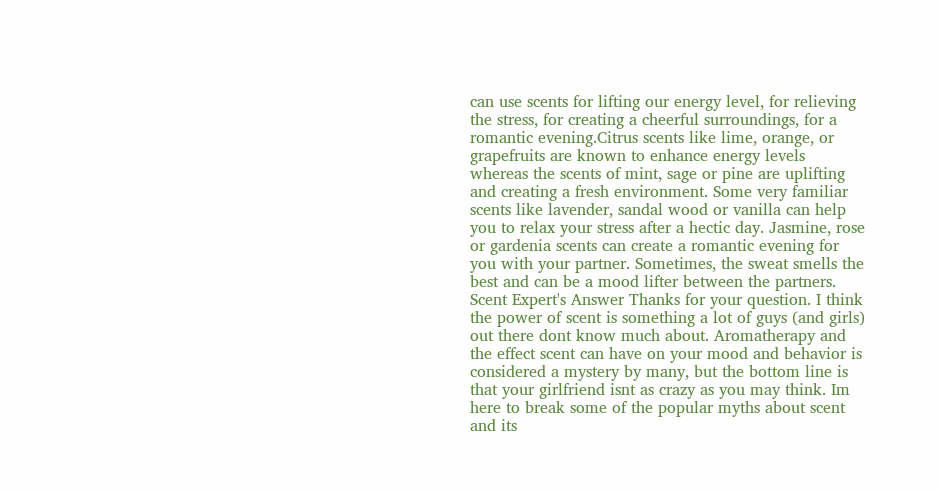can use scents for lifting our energy level, for relieving the stress, for creating a cheerful surroundings, for a romantic evening.Citrus scents like lime, orange, or grapefruits are known to enhance energy levels whereas the scents of mint, sage or pine are uplifting and creating a fresh environment. Some very familiar scents like lavender, sandal wood or vanilla can help you to relax your stress after a hectic day. Jasmine, rose or gardenia scents can create a romantic evening for you with your partner. Sometimes, the sweat smells the best and can be a mood lifter between the partners. Scent Expert's Answer Thanks for your question. I think the power of scent is something a lot of guys (and girls) out there dont know much about. Aromatherapy and the effect scent can have on your mood and behavior is considered a mystery by many, but the bottom line is that your girlfriend isnt as crazy as you may think. Im here to break some of the popular myths about scent and its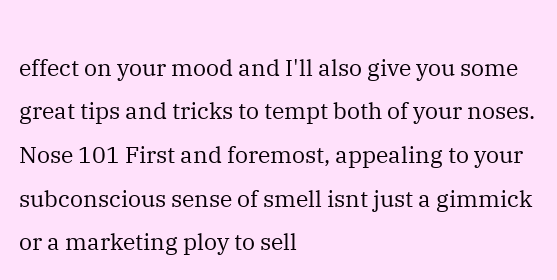effect on your mood and I'll also give you some great tips and tricks to tempt both of your noses. Nose 101 First and foremost, appealing to your subconscious sense of smell isnt just a gimmick or a marketing ploy to sell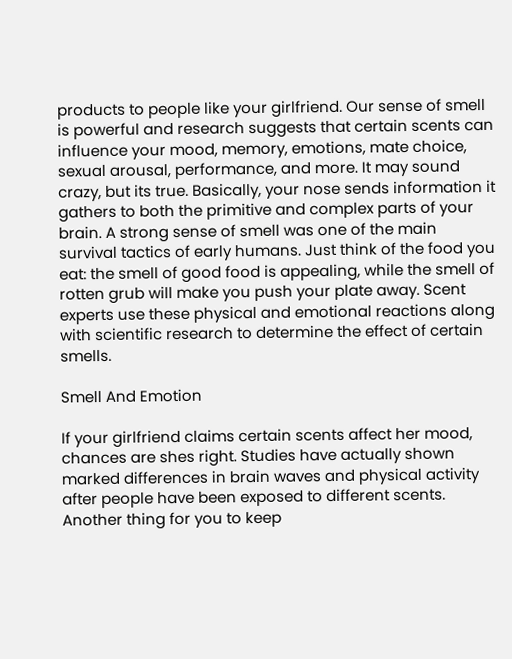products to people like your girlfriend. Our sense of smell is powerful and research suggests that certain scents can influence your mood, memory, emotions, mate choice, sexual arousal, performance, and more. It may sound crazy, but its true. Basically, your nose sends information it gathers to both the primitive and complex parts of your brain. A strong sense of smell was one of the main survival tactics of early humans. Just think of the food you eat: the smell of good food is appealing, while the smell of rotten grub will make you push your plate away. Scent experts use these physical and emotional reactions along with scientific research to determine the effect of certain smells.

Smell And Emotion

If your girlfriend claims certain scents affect her mood, chances are shes right. Studies have actually shown marked differences in brain waves and physical activity after people have been exposed to different scents. Another thing for you to keep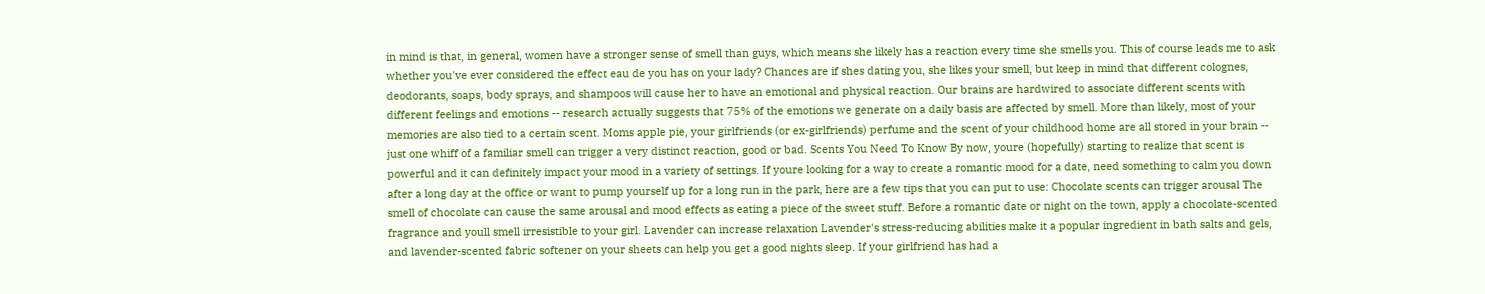in mind is that, in general, women have a stronger sense of smell than guys, which means she likely has a reaction every time she smells you. This of course leads me to ask whether you've ever considered the effect eau de you has on your lady? Chances are if shes dating you, she likes your smell, but keep in mind that different colognes, deodorants, soaps, body sprays, and shampoos will cause her to have an emotional and physical reaction. Our brains are hardwired to associate different scents with different feelings and emotions -- research actually suggests that 75% of the emotions we generate on a daily basis are affected by smell. More than likely, most of your memories are also tied to a certain scent. Moms apple pie, your girlfriends (or ex-girlfriends) perfume and the scent of your childhood home are all stored in your brain -- just one whiff of a familiar smell can trigger a very distinct reaction, good or bad. Scents You Need To Know By now, youre (hopefully) starting to realize that scent is powerful and it can definitely impact your mood in a variety of settings. If youre looking for a way to create a romantic mood for a date, need something to calm you down after a long day at the office or want to pump yourself up for a long run in the park, here are a few tips that you can put to use: Chocolate scents can trigger arousal The smell of chocolate can cause the same arousal and mood effects as eating a piece of the sweet stuff. Before a romantic date or night on the town, apply a chocolate-scented fragrance and youll smell irresistible to your girl. Lavender can increase relaxation Lavender's stress-reducing abilities make it a popular ingredient in bath salts and gels, and lavender-scented fabric softener on your sheets can help you get a good nights sleep. If your girlfriend has had a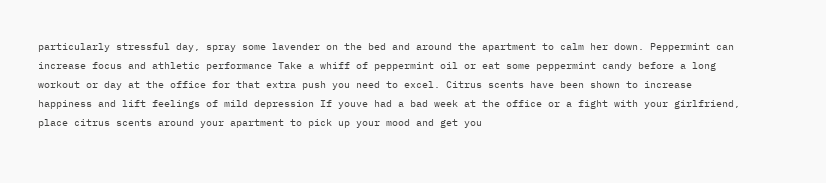particularly stressful day, spray some lavender on the bed and around the apartment to calm her down. Peppermint can increase focus and athletic performance Take a whiff of peppermint oil or eat some peppermint candy before a long workout or day at the office for that extra push you need to excel. Citrus scents have been shown to increase happiness and lift feelings of mild depression If youve had a bad week at the office or a fight with your girlfriend, place citrus scents around your apartment to pick up your mood and get you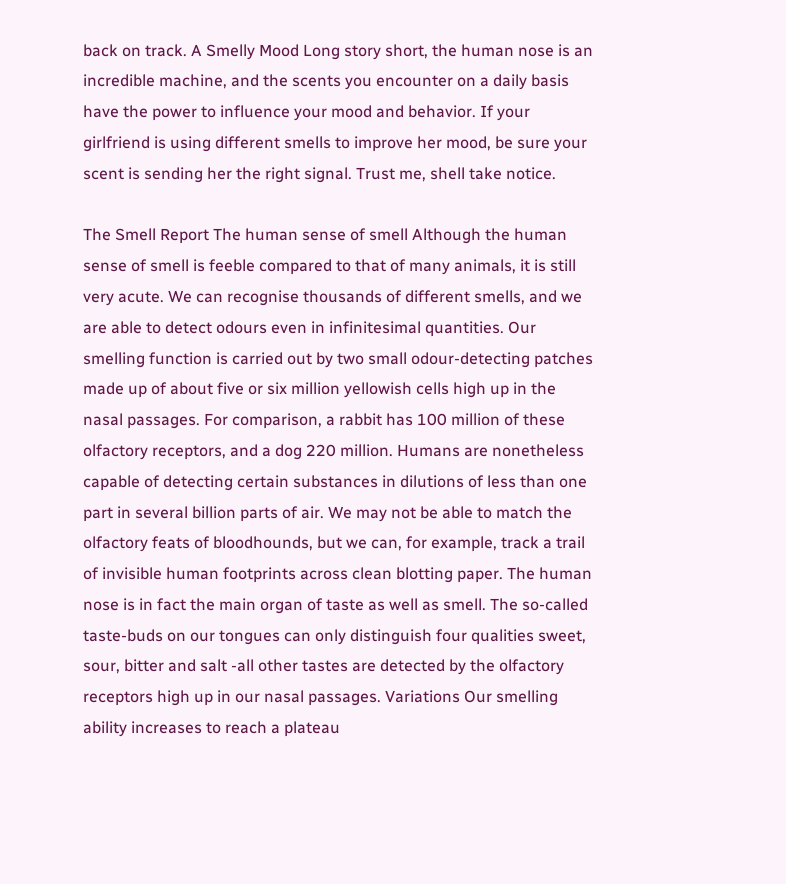back on track. A Smelly Mood Long story short, the human nose is an incredible machine, and the scents you encounter on a daily basis have the power to influence your mood and behavior. If your girlfriend is using different smells to improve her mood, be sure your scent is sending her the right signal. Trust me, shell take notice.

The Smell Report The human sense of smell Although the human sense of smell is feeble compared to that of many animals, it is still very acute. We can recognise thousands of different smells, and we are able to detect odours even in infinitesimal quantities. Our smelling function is carried out by two small odour-detecting patches made up of about five or six million yellowish cells high up in the nasal passages. For comparison, a rabbit has 100 million of these olfactory receptors, and a dog 220 million. Humans are nonetheless capable of detecting certain substances in dilutions of less than one part in several billion parts of air. We may not be able to match the olfactory feats of bloodhounds, but we can, for example, track a trail of invisible human footprints across clean blotting paper. The human nose is in fact the main organ of taste as well as smell. The so-called taste-buds on our tongues can only distinguish four qualities sweet, sour, bitter and salt -all other tastes are detected by the olfactory receptors high up in our nasal passages. Variations Our smelling ability increases to reach a plateau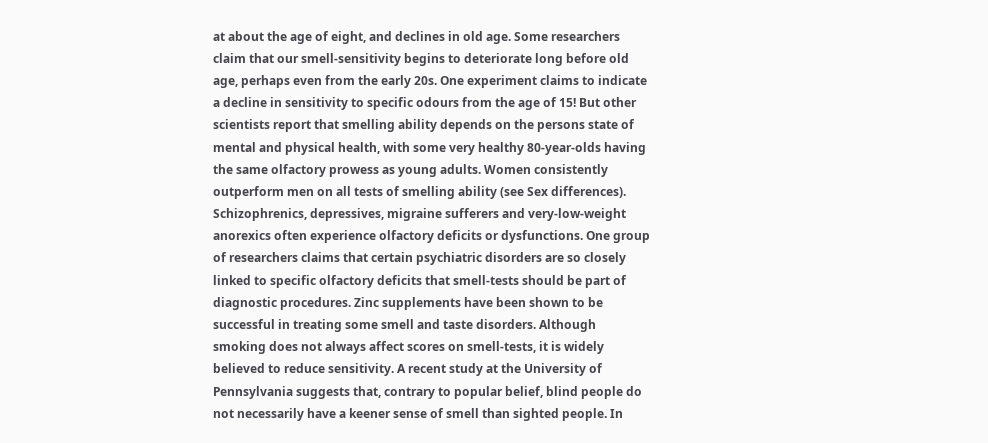at about the age of eight, and declines in old age. Some researchers claim that our smell-sensitivity begins to deteriorate long before old age, perhaps even from the early 20s. One experiment claims to indicate a decline in sensitivity to specific odours from the age of 15! But other scientists report that smelling ability depends on the persons state of mental and physical health, with some very healthy 80-year-olds having the same olfactory prowess as young adults. Women consistently outperform men on all tests of smelling ability (see Sex differences). Schizophrenics, depressives, migraine sufferers and very-low-weight anorexics often experience olfactory deficits or dysfunctions. One group of researchers claims that certain psychiatric disorders are so closely linked to specific olfactory deficits that smell-tests should be part of diagnostic procedures. Zinc supplements have been shown to be successful in treating some smell and taste disorders. Although smoking does not always affect scores on smell-tests, it is widely believed to reduce sensitivity. A recent study at the University of Pennsylvania suggests that, contrary to popular belief, blind people do not necessarily have a keener sense of smell than sighted people. In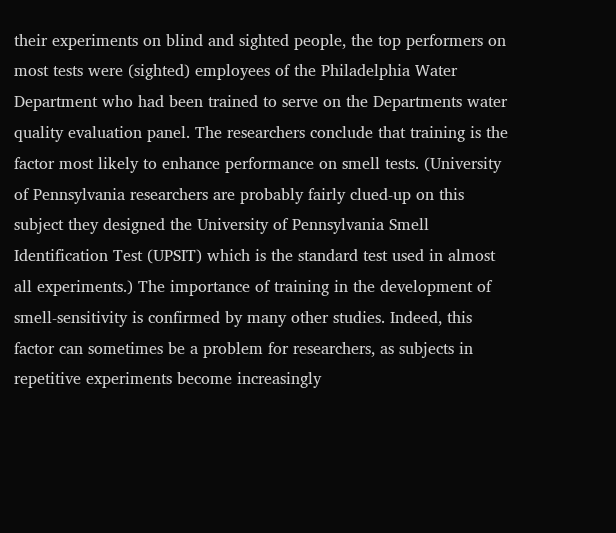their experiments on blind and sighted people, the top performers on most tests were (sighted) employees of the Philadelphia Water Department who had been trained to serve on the Departments water quality evaluation panel. The researchers conclude that training is the factor most likely to enhance performance on smell tests. (University of Pennsylvania researchers are probably fairly clued-up on this subject they designed the University of Pennsylvania Smell Identification Test (UPSIT) which is the standard test used in almost all experiments.) The importance of training in the development of smell-sensitivity is confirmed by many other studies. Indeed, this factor can sometimes be a problem for researchers, as subjects in repetitive experiments become increasingly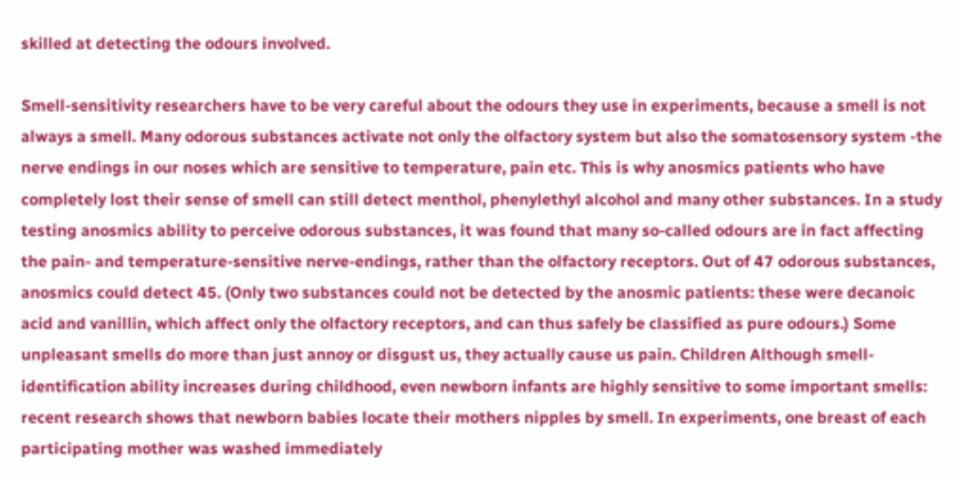skilled at detecting the odours involved.

Smell-sensitivity researchers have to be very careful about the odours they use in experiments, because a smell is not always a smell. Many odorous substances activate not only the olfactory system but also the somatosensory system -the nerve endings in our noses which are sensitive to temperature, pain etc. This is why anosmics patients who have completely lost their sense of smell can still detect menthol, phenylethyl alcohol and many other substances. In a study testing anosmics ability to perceive odorous substances, it was found that many so-called odours are in fact affecting the pain- and temperature-sensitive nerve-endings, rather than the olfactory receptors. Out of 47 odorous substances, anosmics could detect 45. (Only two substances could not be detected by the anosmic patients: these were decanoic acid and vanillin, which affect only the olfactory receptors, and can thus safely be classified as pure odours.) Some unpleasant smells do more than just annoy or disgust us, they actually cause us pain. Children Although smell-identification ability increases during childhood, even newborn infants are highly sensitive to some important smells: recent research shows that newborn babies locate their mothers nipples by smell. In experiments, one breast of each participating mother was washed immediately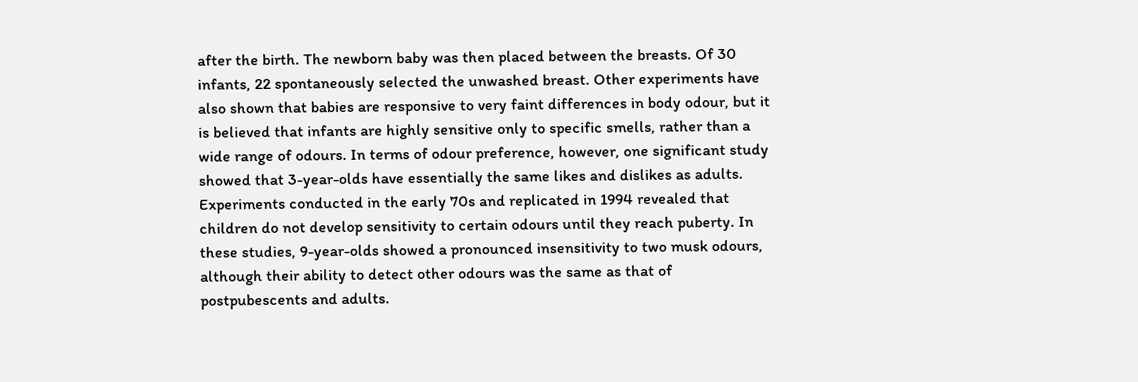after the birth. The newborn baby was then placed between the breasts. Of 30 infants, 22 spontaneously selected the unwashed breast. Other experiments have also shown that babies are responsive to very faint differences in body odour, but it is believed that infants are highly sensitive only to specific smells, rather than a wide range of odours. In terms of odour preference, however, one significant study showed that 3-year-olds have essentially the same likes and dislikes as adults. Experiments conducted in the early 70s and replicated in 1994 revealed that children do not develop sensitivity to certain odours until they reach puberty. In these studies, 9-year-olds showed a pronounced insensitivity to two musk odours, although their ability to detect other odours was the same as that of postpubescents and adults.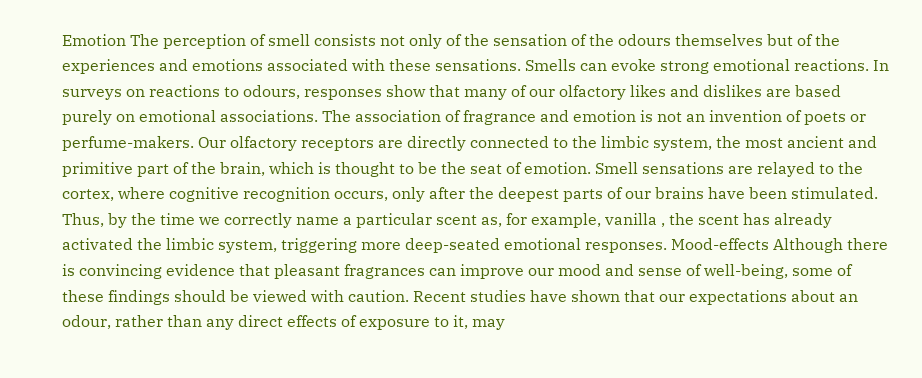Emotion The perception of smell consists not only of the sensation of the odours themselves but of the experiences and emotions associated with these sensations. Smells can evoke strong emotional reactions. In surveys on reactions to odours, responses show that many of our olfactory likes and dislikes are based purely on emotional associations. The association of fragrance and emotion is not an invention of poets or perfume-makers. Our olfactory receptors are directly connected to the limbic system, the most ancient and primitive part of the brain, which is thought to be the seat of emotion. Smell sensations are relayed to the cortex, where cognitive recognition occurs, only after the deepest parts of our brains have been stimulated. Thus, by the time we correctly name a particular scent as, for example, vanilla , the scent has already activated the limbic system, triggering more deep-seated emotional responses. Mood-effects Although there is convincing evidence that pleasant fragrances can improve our mood and sense of well-being, some of these findings should be viewed with caution. Recent studies have shown that our expectations about an odour, rather than any direct effects of exposure to it, may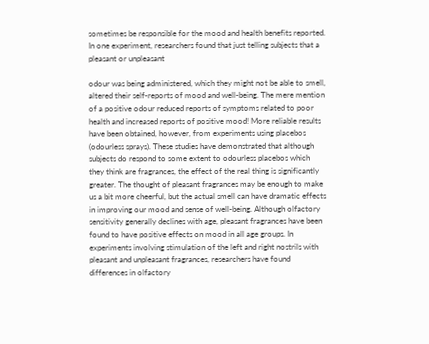sometimes be responsible for the mood and health benefits reported. In one experiment, researchers found that just telling subjects that a pleasant or unpleasant

odour was being administered, which they might not be able to smell, altered their self-reports of mood and well-being. The mere mention of a positive odour reduced reports of symptoms related to poor health and increased reports of positive mood! More reliable results have been obtained, however, from experiments using placebos (odourless sprays). These studies have demonstrated that although subjects do respond to some extent to odourless placebos which they think are fragrances, the effect of the real thing is significantly greater. The thought of pleasant fragrances may be enough to make us a bit more cheerful, but the actual smell can have dramatic effects in improving our mood and sense of well-being. Although olfactory sensitivity generally declines with age, pleasant fragrances have been found to have positive effects on mood in all age groups. In experiments involving stimulation of the left and right nostrils with pleasant and unpleasant fragrances, researchers have found differences in olfactory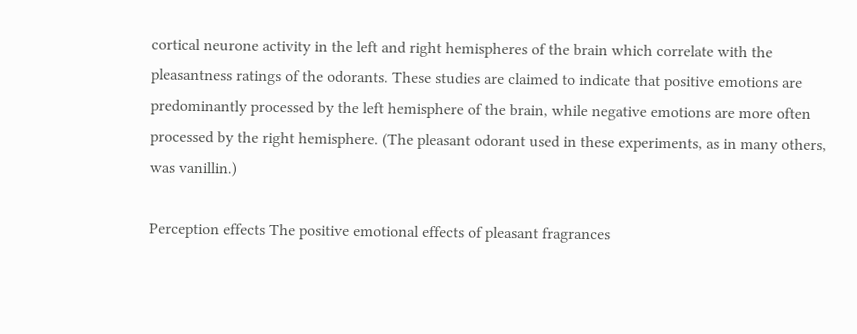cortical neurone activity in the left and right hemispheres of the brain which correlate with the pleasantness ratings of the odorants. These studies are claimed to indicate that positive emotions are predominantly processed by the left hemisphere of the brain, while negative emotions are more often processed by the right hemisphere. (The pleasant odorant used in these experiments, as in many others, was vanillin.)

Perception effects The positive emotional effects of pleasant fragrances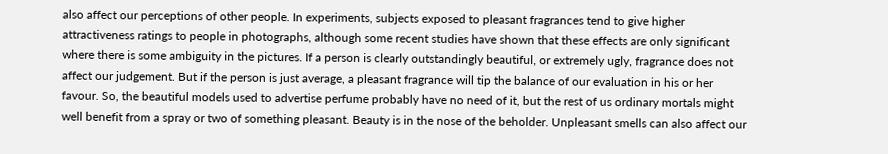also affect our perceptions of other people. In experiments, subjects exposed to pleasant fragrances tend to give higher attractiveness ratings to people in photographs, although some recent studies have shown that these effects are only significant where there is some ambiguity in the pictures. If a person is clearly outstandingly beautiful, or extremely ugly, fragrance does not affect our judgement. But if the person is just average, a pleasant fragrance will tip the balance of our evaluation in his or her favour. So, the beautiful models used to advertise perfume probably have no need of it, but the rest of us ordinary mortals might well benefit from a spray or two of something pleasant. Beauty is in the nose of the beholder. Unpleasant smells can also affect our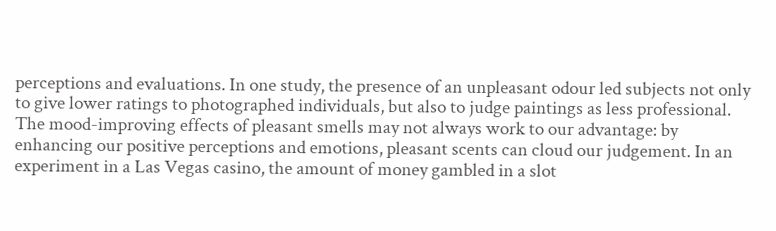perceptions and evaluations. In one study, the presence of an unpleasant odour led subjects not only to give lower ratings to photographed individuals, but also to judge paintings as less professional. The mood-improving effects of pleasant smells may not always work to our advantage: by enhancing our positive perceptions and emotions, pleasant scents can cloud our judgement. In an experiment in a Las Vegas casino, the amount of money gambled in a slot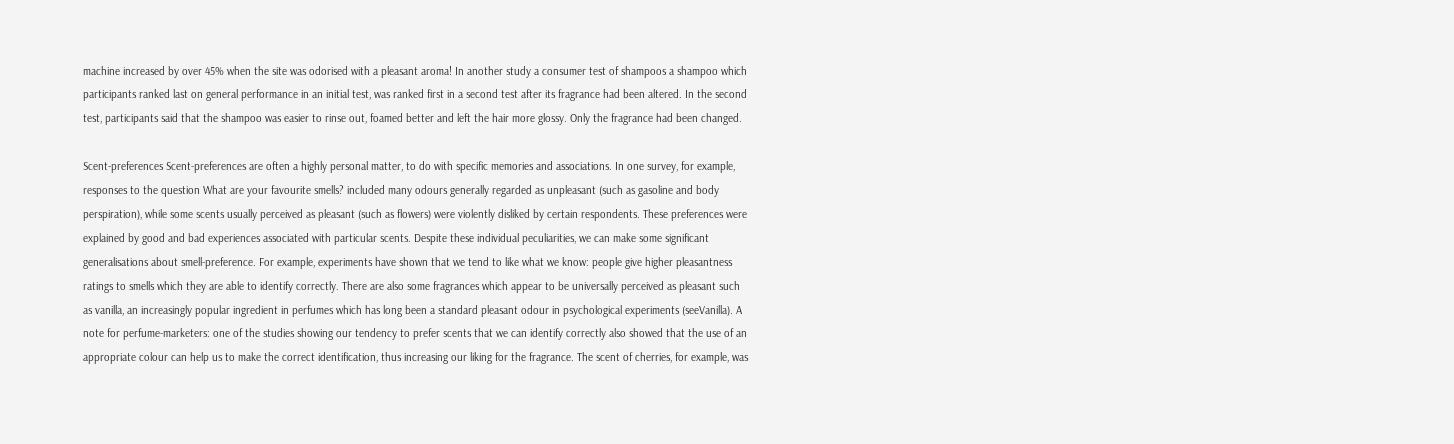machine increased by over 45% when the site was odorised with a pleasant aroma! In another study a consumer test of shampoos a shampoo which participants ranked last on general performance in an initial test, was ranked first in a second test after its fragrance had been altered. In the second test, participants said that the shampoo was easier to rinse out, foamed better and left the hair more glossy. Only the fragrance had been changed.

Scent-preferences Scent-preferences are often a highly personal matter, to do with specific memories and associations. In one survey, for example, responses to the question What are your favourite smells? included many odours generally regarded as unpleasant (such as gasoline and body perspiration), while some scents usually perceived as pleasant (such as flowers) were violently disliked by certain respondents. These preferences were explained by good and bad experiences associated with particular scents. Despite these individual peculiarities, we can make some significant generalisations about smell-preference. For example, experiments have shown that we tend to like what we know: people give higher pleasantness ratings to smells which they are able to identify correctly. There are also some fragrances which appear to be universally perceived as pleasant such as vanilla, an increasingly popular ingredient in perfumes which has long been a standard pleasant odour in psychological experiments (seeVanilla). A note for perfume-marketers: one of the studies showing our tendency to prefer scents that we can identify correctly also showed that the use of an appropriate colour can help us to make the correct identification, thus increasing our liking for the fragrance. The scent of cherries, for example, was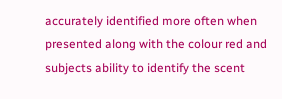accurately identified more often when presented along with the colour red and subjects ability to identify the scent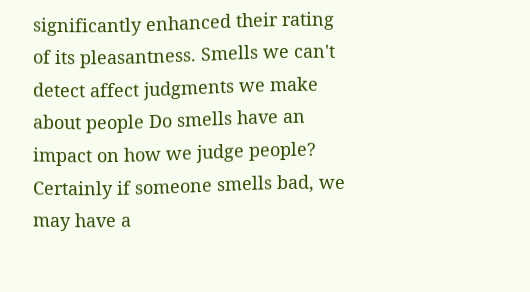significantly enhanced their rating of its pleasantness. Smells we can't detect affect judgments we make about people Do smells have an impact on how we judge people? Certainly if someone smells bad, we may have a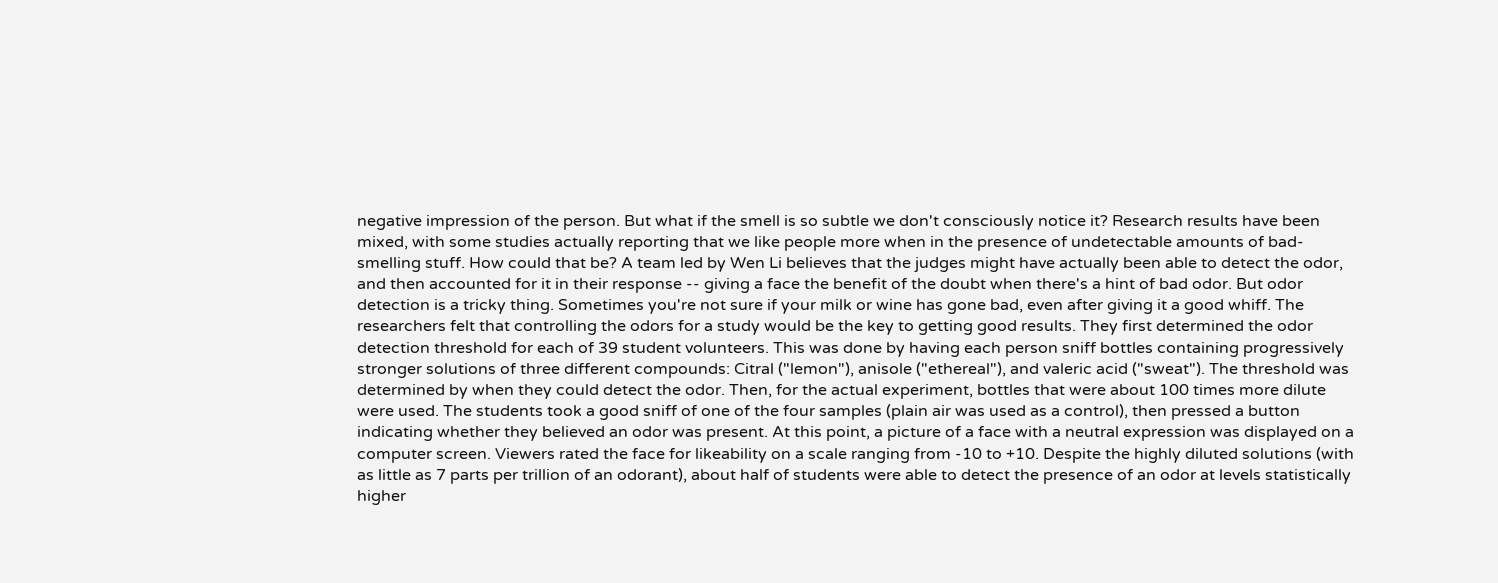negative impression of the person. But what if the smell is so subtle we don't consciously notice it? Research results have been mixed, with some studies actually reporting that we like people more when in the presence of undetectable amounts of bad-smelling stuff. How could that be? A team led by Wen Li believes that the judges might have actually been able to detect the odor, and then accounted for it in their response -- giving a face the benefit of the doubt when there's a hint of bad odor. But odor detection is a tricky thing. Sometimes you're not sure if your milk or wine has gone bad, even after giving it a good whiff. The researchers felt that controlling the odors for a study would be the key to getting good results. They first determined the odor detection threshold for each of 39 student volunteers. This was done by having each person sniff bottles containing progressively stronger solutions of three different compounds: Citral ("lemon"), anisole ("ethereal"), and valeric acid ("sweat"). The threshold was determined by when they could detect the odor. Then, for the actual experiment, bottles that were about 100 times more dilute were used. The students took a good sniff of one of the four samples (plain air was used as a control), then pressed a button indicating whether they believed an odor was present. At this point, a picture of a face with a neutral expression was displayed on a computer screen. Viewers rated the face for likeability on a scale ranging from -10 to +10. Despite the highly diluted solutions (with as little as 7 parts per trillion of an odorant), about half of students were able to detect the presence of an odor at levels statistically higher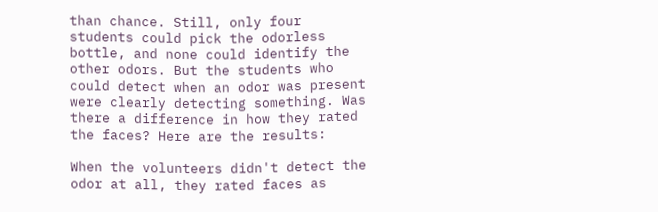than chance. Still, only four students could pick the odorless bottle, and none could identify the other odors. But the students who could detect when an odor was present were clearly detecting something. Was there a difference in how they rated the faces? Here are the results:

When the volunteers didn't detect the odor at all, they rated faces as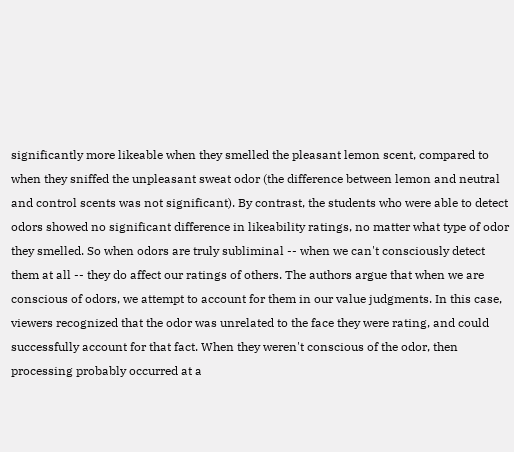significantly more likeable when they smelled the pleasant lemon scent, compared to when they sniffed the unpleasant sweat odor (the difference between lemon and neutral and control scents was not significant). By contrast, the students who were able to detect odors showed no significant difference in likeability ratings, no matter what type of odor they smelled. So when odors are truly subliminal -- when we can't consciously detect them at all -- they do affect our ratings of others. The authors argue that when we are conscious of odors, we attempt to account for them in our value judgments. In this case, viewers recognized that the odor was unrelated to the face they were rating, and could successfully account for that fact. When they weren't conscious of the odor, then processing probably occurred at a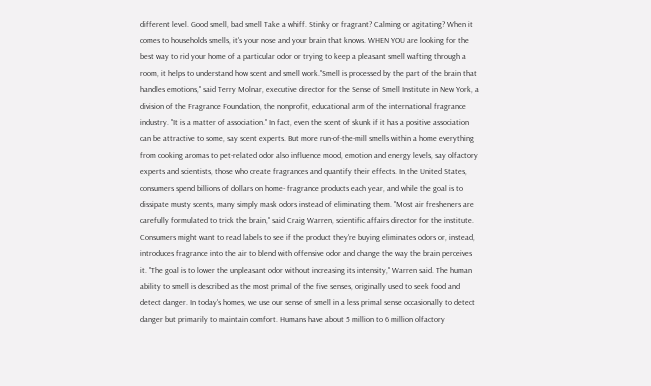different level. Good smell, bad smell Take a whiff. Stinky or fragrant? Calming or agitating? When it comes to households smells, it's your nose and your brain that knows. WHEN YOU are looking for the best way to rid your home of a particular odor or trying to keep a pleasant smell wafting through a room, it helps to understand how scent and smell work."Smell is processed by the part of the brain that handles emotions," said Terry Molnar, executive director for the Sense of Smell Institute in New York, a division of the Fragrance Foundation, the nonprofit, educational arm of the international fragrance industry. "It is a matter of association." In fact, even the scent of skunk if it has a positive association can be attractive to some, say scent experts. But more run-of-the-mill smells within a home everything from cooking aromas to pet-related odor also influence mood, emotion and energy levels, say olfactory experts and scientists, those who create fragrances and quantify their effects. In the United States, consumers spend billions of dollars on home- fragrance products each year, and while the goal is to dissipate musty scents, many simply mask odors instead of eliminating them. "Most air fresheners are carefully formulated to trick the brain," said Craig Warren, scientific affairs director for the institute. Consumers might want to read labels to see if the product they're buying eliminates odors or, instead, introduces fragrance into the air to blend with offensive odor and change the way the brain perceives it. "The goal is to lower the unpleasant odor without increasing its intensity," Warren said. The human ability to smell is described as the most primal of the five senses, originally used to seek food and detect danger. In today's homes, we use our sense of smell in a less primal sense occasionally to detect danger but primarily to maintain comfort. Humans have about 5 million to 6 million olfactory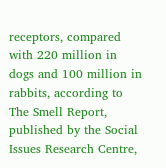receptors, compared with 220 million in dogs and 100 million in rabbits, according to The Smell Report, published by the Social Issues Research Centre,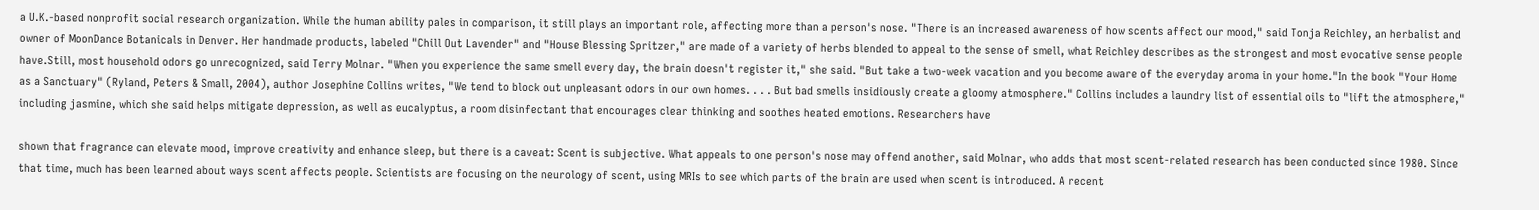a U.K.-based nonprofit social research organization. While the human ability pales in comparison, it still plays an important role, affecting more than a person's nose. "There is an increased awareness of how scents affect our mood," said Tonja Reichley, an herbalist and owner of MoonDance Botanicals in Denver. Her handmade products, labeled "Chill Out Lavender" and "House Blessing Spritzer," are made of a variety of herbs blended to appeal to the sense of smell, what Reichley describes as the strongest and most evocative sense people have.Still, most household odors go unrecognized, said Terry Molnar. "When you experience the same smell every day, the brain doesn't register it," she said. "But take a two-week vacation and you become aware of the everyday aroma in your home."In the book "Your Home as a Sanctuary" (Ryland, Peters & Small, 2004), author Josephine Collins writes, "We tend to block out unpleasant odors in our own homes. . . . But bad smells insidiously create a gloomy atmosphere." Collins includes a laundry list of essential oils to "lift the atmosphere," including jasmine, which she said helps mitigate depression, as well as eucalyptus, a room disinfectant that encourages clear thinking and soothes heated emotions. Researchers have

shown that fragrance can elevate mood, improve creativity and enhance sleep, but there is a caveat: Scent is subjective. What appeals to one person's nose may offend another, said Molnar, who adds that most scent-related research has been conducted since 1980. Since that time, much has been learned about ways scent affects people. Scientists are focusing on the neurology of scent, using MRIs to see which parts of the brain are used when scent is introduced. A recent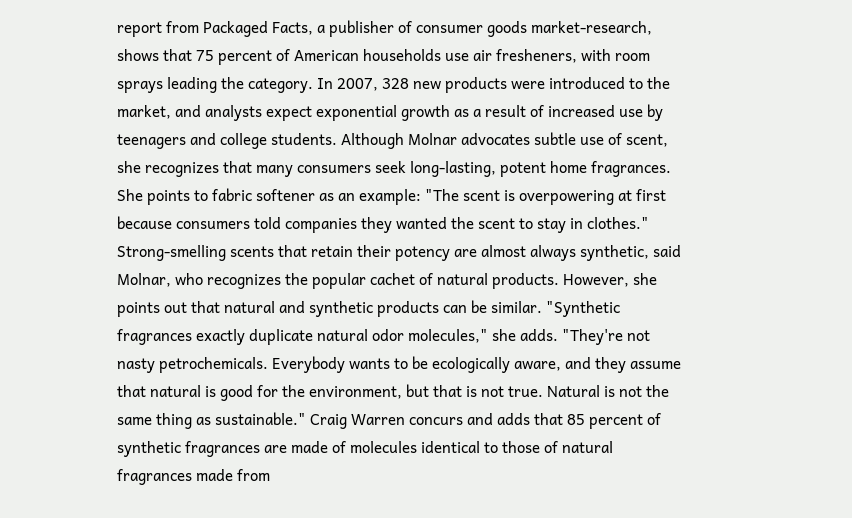report from Packaged Facts, a publisher of consumer goods market-research, shows that 75 percent of American households use air fresheners, with room sprays leading the category. In 2007, 328 new products were introduced to the market, and analysts expect exponential growth as a result of increased use by teenagers and college students. Although Molnar advocates subtle use of scent, she recognizes that many consumers seek long-lasting, potent home fragrances. She points to fabric softener as an example: "The scent is overpowering at first because consumers told companies they wanted the scent to stay in clothes." Strong-smelling scents that retain their potency are almost always synthetic, said Molnar, who recognizes the popular cachet of natural products. However, she points out that natural and synthetic products can be similar. "Synthetic fragrances exactly duplicate natural odor molecules," she adds. "They're not nasty petrochemicals. Everybody wants to be ecologically aware, and they assume that natural is good for the environment, but that is not true. Natural is not the same thing as sustainable." Craig Warren concurs and adds that 85 percent of synthetic fragrances are made of molecules identical to those of natural fragrances made from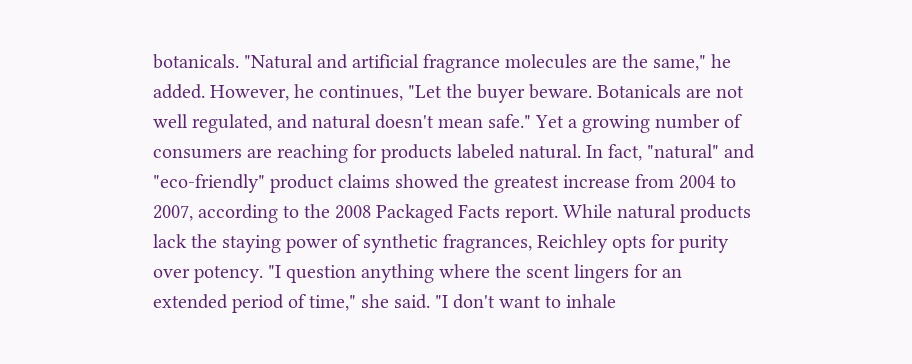botanicals. "Natural and artificial fragrance molecules are the same," he added. However, he continues, "Let the buyer beware. Botanicals are not well regulated, and natural doesn't mean safe." Yet a growing number of consumers are reaching for products labeled natural. In fact, "natural" and "eco-friendly" product claims showed the greatest increase from 2004 to 2007, according to the 2008 Packaged Facts report. While natural products lack the staying power of synthetic fragrances, Reichley opts for purity over potency. "I question anything where the scent lingers for an extended period of time," she said. "I don't want to inhale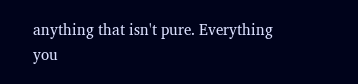anything that isn't pure. Everything you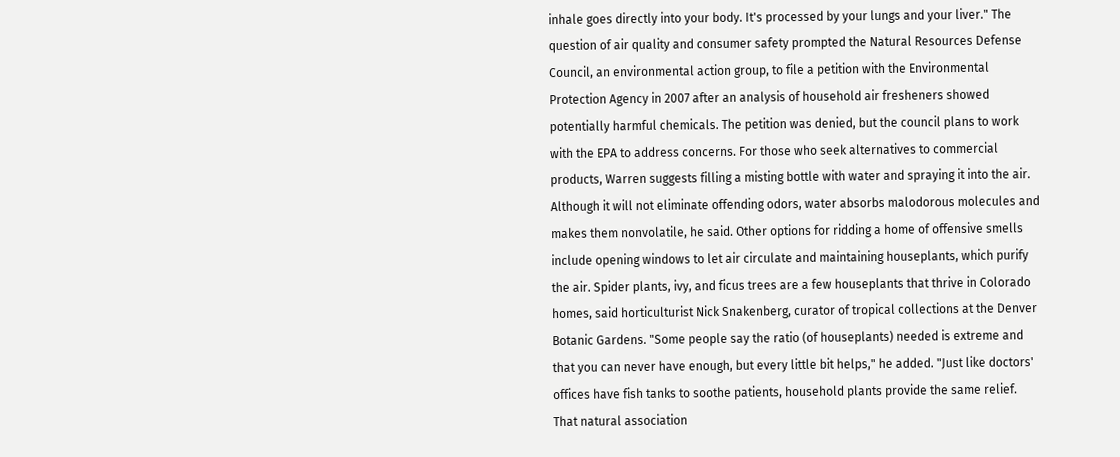inhale goes directly into your body. It's processed by your lungs and your liver." The question of air quality and consumer safety prompted the Natural Resources Defense Council, an environmental action group, to file a petition with the Environmental Protection Agency in 2007 after an analysis of household air fresheners showed potentially harmful chemicals. The petition was denied, but the council plans to work with the EPA to address concerns. For those who seek alternatives to commercial products, Warren suggests filling a misting bottle with water and spraying it into the air. Although it will not eliminate offending odors, water absorbs malodorous molecules and makes them nonvolatile, he said. Other options for ridding a home of offensive smells include opening windows to let air circulate and maintaining houseplants, which purify the air. Spider plants, ivy, and ficus trees are a few houseplants that thrive in Colorado homes, said horticulturist Nick Snakenberg, curator of tropical collections at the Denver Botanic Gardens. "Some people say the ratio (of houseplants) needed is extreme and that you can never have enough, but every little bit helps," he added. "Just like doctors' offices have fish tanks to soothe patients, household plants provide the same relief. That natural association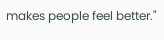makes people feel better."